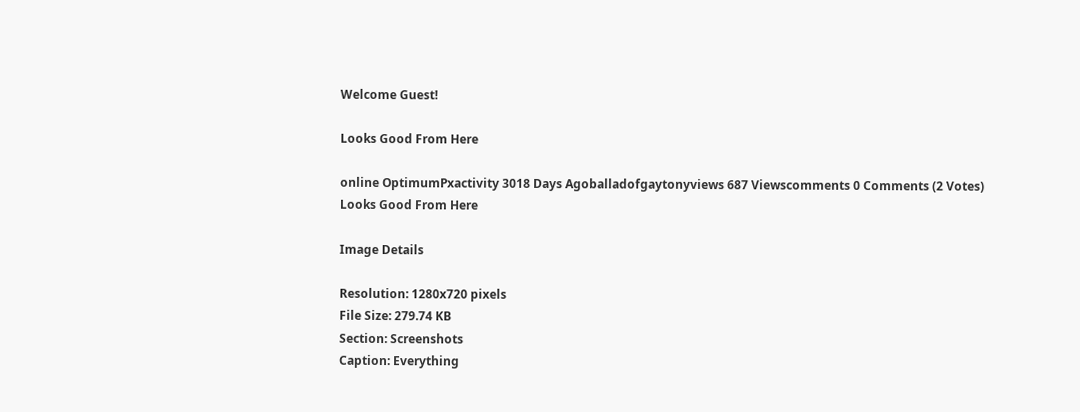Welcome Guest!

Looks Good From Here

online OptimumPxactivity 3018 Days Agoballadofgaytonyviews 687 Viewscomments 0 Comments (2 Votes)
Looks Good From Here

Image Details

Resolution: 1280x720 pixels
File Size: 279.74 KB
Section: Screenshots
Caption: Everything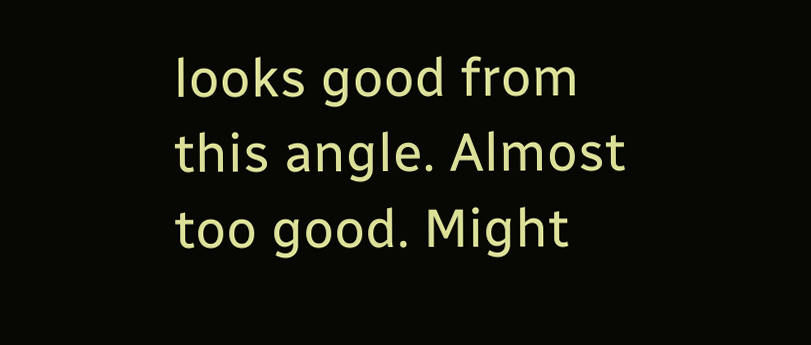looks good from this angle. Almost too good. Might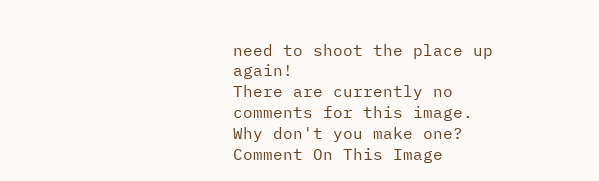need to shoot the place up again!
There are currently no comments for this image. Why don't you make one?
Comment On This Image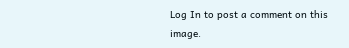Log In to post a comment on this image.